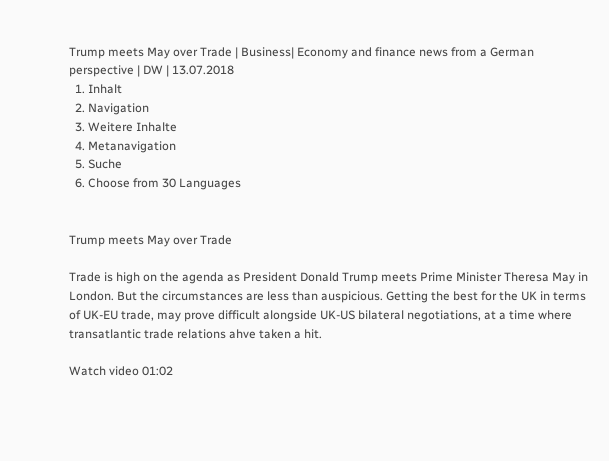Trump meets May over Trade | Business| Economy and finance news from a German perspective | DW | 13.07.2018
  1. Inhalt
  2. Navigation
  3. Weitere Inhalte
  4. Metanavigation
  5. Suche
  6. Choose from 30 Languages


Trump meets May over Trade

Trade is high on the agenda as President Donald Trump meets Prime Minister Theresa May in London. But the circumstances are less than auspicious. Getting the best for the UK in terms of UK-EU trade, may prove difficult alongside UK-US bilateral negotiations, at a time where transatlantic trade relations ahve taken a hit.

Watch video 01:02